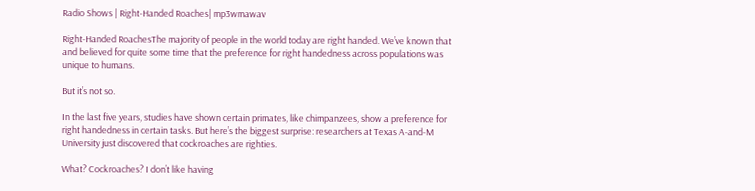Radio Shows | Right-Handed Roaches| mp3wmawav

Right-Handed RoachesThe majority of people in the world today are right handed. We’ve known that and believed for quite some time that the preference for right handedness across populations was unique to humans.

But it’s not so.

In the last five years, studies have shown certain primates, like chimpanzees, show a preference for right handedness in certain tasks. But here’s the biggest surprise: researchers at Texas A-and-M University just discovered that cockroaches are righties.

What? Cockroaches? I don’t like having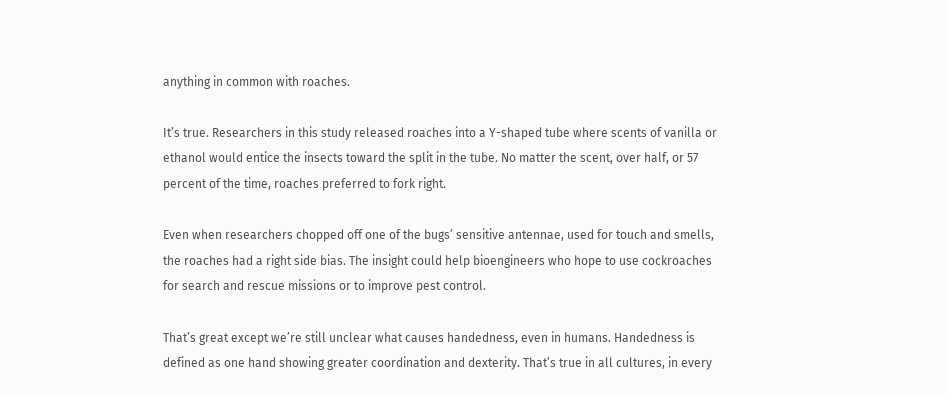anything in common with roaches.

It’s true. Researchers in this study released roaches into a Y-shaped tube where scents of vanilla or ethanol would entice the insects toward the split in the tube. No matter the scent, over half, or 57 percent of the time, roaches preferred to fork right.

Even when researchers chopped off one of the bugs’ sensitive antennae, used for touch and smells, the roaches had a right side bias. The insight could help bioengineers who hope to use cockroaches for search and rescue missions or to improve pest control.

That’s great except we’re still unclear what causes handedness, even in humans. Handedness is defined as one hand showing greater coordination and dexterity. That’s true in all cultures, in every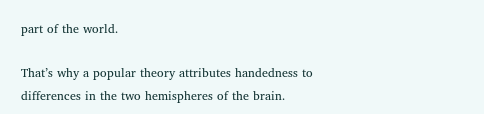part of the world.

That’s why a popular theory attributes handedness to differences in the two hemispheres of the brain.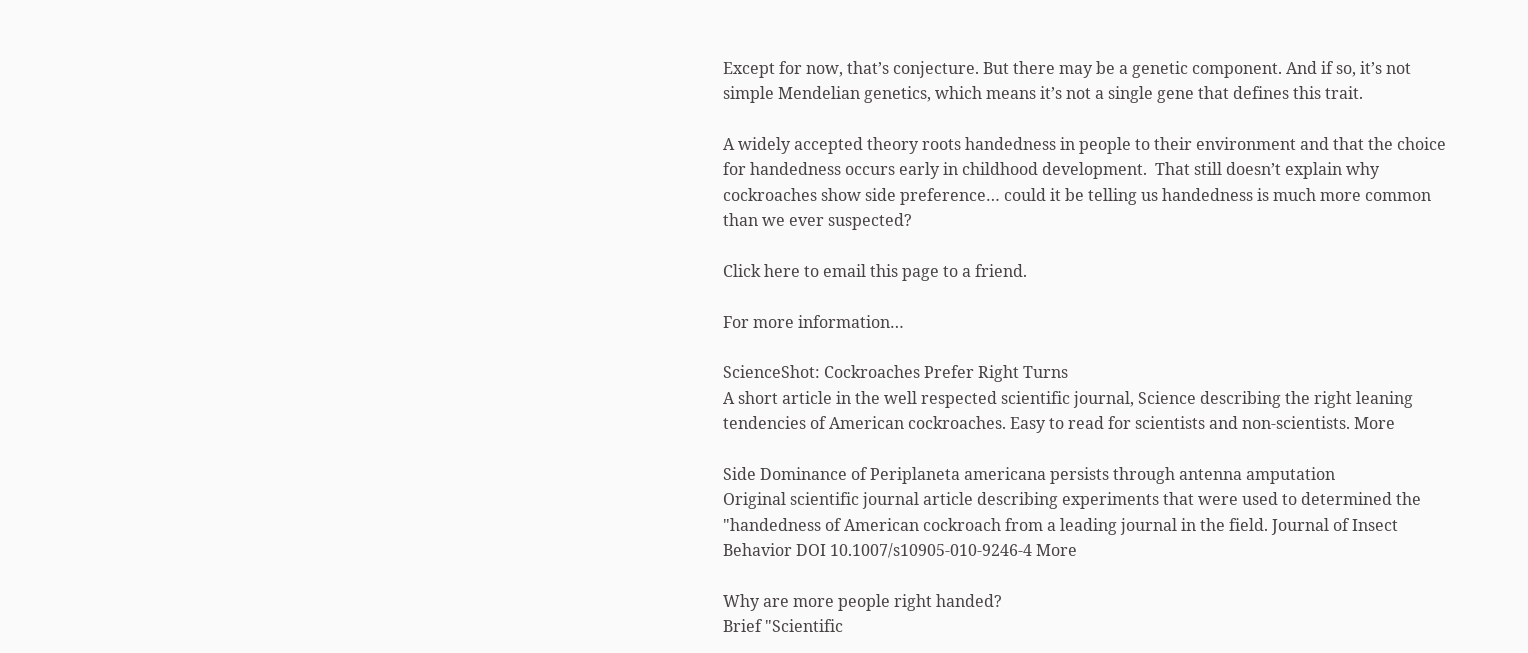Except for now, that’s conjecture. But there may be a genetic component. And if so, it’s not simple Mendelian genetics, which means it’s not a single gene that defines this trait.

A widely accepted theory roots handedness in people to their environment and that the choice for handedness occurs early in childhood development.  That still doesn’t explain why cockroaches show side preference… could it be telling us handedness is much more common than we ever suspected?

Click here to email this page to a friend.

For more information…

ScienceShot: Cockroaches Prefer Right Turns
A short article in the well respected scientific journal, Science describing the right leaning tendencies of American cockroaches. Easy to read for scientists and non-scientists. More

Side Dominance of Periplaneta americana persists through antenna amputation
Original scientific journal article describing experiments that were used to determined the "handedness of American cockroach from a leading journal in the field. Journal of Insect Behavior DOI 10.1007/s10905-010-9246-4 More

Why are more people right handed?
Brief "Scientific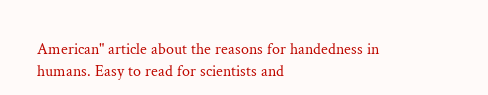American" article about the reasons for handedness in humans. Easy to read for scientists and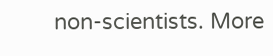non-scientists. More